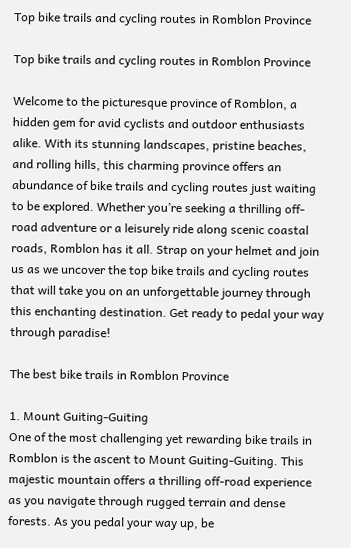Top bike trails and cycling routes in Romblon Province

Top bike trails and cycling routes in Romblon Province

Welcome to the picturesque province of Romblon, a hidden gem for avid cyclists and outdoor enthusiasts alike. With its stunning landscapes, pristine beaches, and rolling hills, this charming province offers an abundance of bike trails and cycling routes just waiting to be explored. Whether you’re seeking a thrilling off-road adventure or a leisurely ride along scenic coastal roads, Romblon has it all. Strap on your helmet and join us as we uncover the top bike trails and cycling routes that will take you on an unforgettable journey through this enchanting destination. Get ready to pedal your way through paradise!

The best bike trails in Romblon Province

1. Mount Guiting-Guiting
One of the most challenging yet rewarding bike trails in Romblon is the ascent to Mount Guiting-Guiting. This majestic mountain offers a thrilling off-road experience as you navigate through rugged terrain and dense forests. As you pedal your way up, be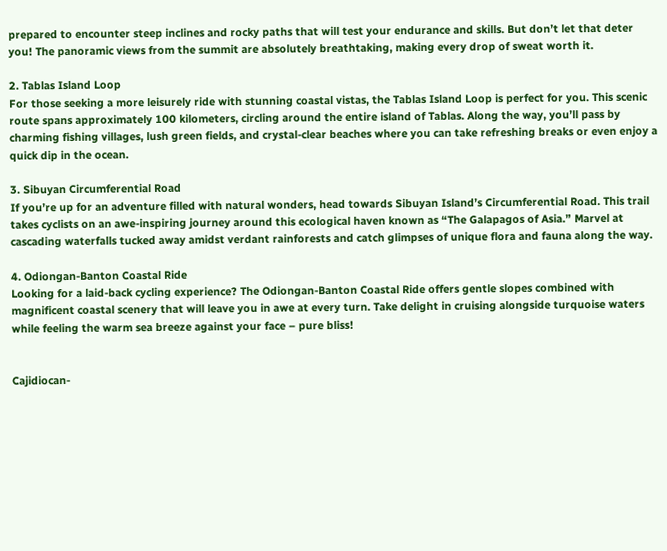prepared to encounter steep inclines and rocky paths that will test your endurance and skills. But don’t let that deter you! The panoramic views from the summit are absolutely breathtaking, making every drop of sweat worth it.

2. Tablas Island Loop
For those seeking a more leisurely ride with stunning coastal vistas, the Tablas Island Loop is perfect for you. This scenic route spans approximately 100 kilometers, circling around the entire island of Tablas. Along the way, you’ll pass by charming fishing villages, lush green fields, and crystal-clear beaches where you can take refreshing breaks or even enjoy a quick dip in the ocean.

3. Sibuyan Circumferential Road
If you’re up for an adventure filled with natural wonders, head towards Sibuyan Island’s Circumferential Road. This trail takes cyclists on an awe-inspiring journey around this ecological haven known as “The Galapagos of Asia.” Marvel at cascading waterfalls tucked away amidst verdant rainforests and catch glimpses of unique flora and fauna along the way.

4. Odiongan-Banton Coastal Ride
Looking for a laid-back cycling experience? The Odiongan-Banton Coastal Ride offers gentle slopes combined with magnificent coastal scenery that will leave you in awe at every turn. Take delight in cruising alongside turquoise waters while feeling the warm sea breeze against your face – pure bliss!


Cajidiocan-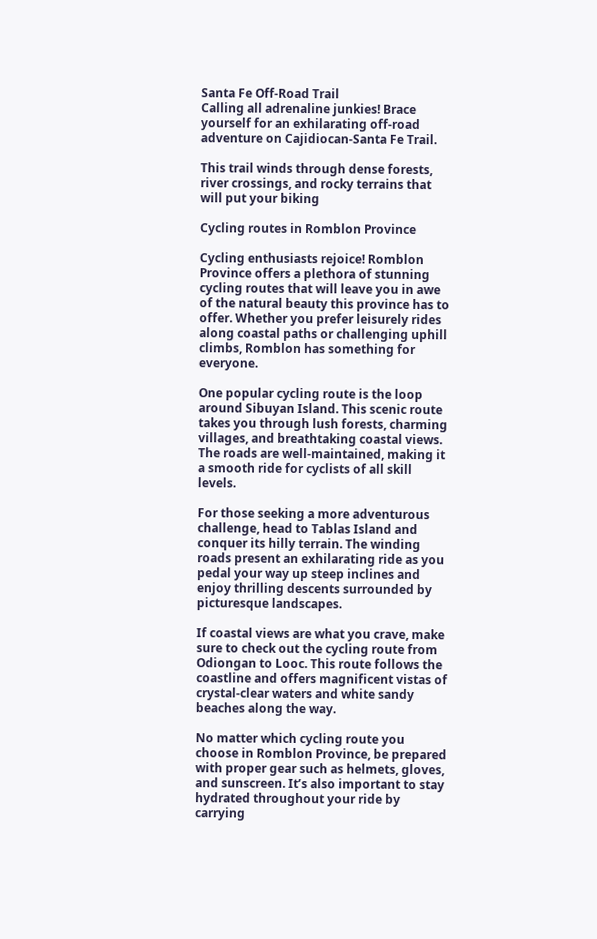Santa Fe Off-Road Trail
Calling all adrenaline junkies! Brace yourself for an exhilarating off-road adventure on Cajidiocan-Santa Fe Trail.

This trail winds through dense forests, river crossings, and rocky terrains that will put your biking

Cycling routes in Romblon Province

Cycling enthusiasts rejoice! Romblon Province offers a plethora of stunning cycling routes that will leave you in awe of the natural beauty this province has to offer. Whether you prefer leisurely rides along coastal paths or challenging uphill climbs, Romblon has something for everyone.

One popular cycling route is the loop around Sibuyan Island. This scenic route takes you through lush forests, charming villages, and breathtaking coastal views. The roads are well-maintained, making it a smooth ride for cyclists of all skill levels.

For those seeking a more adventurous challenge, head to Tablas Island and conquer its hilly terrain. The winding roads present an exhilarating ride as you pedal your way up steep inclines and enjoy thrilling descents surrounded by picturesque landscapes.

If coastal views are what you crave, make sure to check out the cycling route from Odiongan to Looc. This route follows the coastline and offers magnificent vistas of crystal-clear waters and white sandy beaches along the way.

No matter which cycling route you choose in Romblon Province, be prepared with proper gear such as helmets, gloves, and sunscreen. It’s also important to stay hydrated throughout your ride by carrying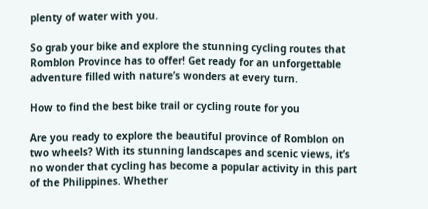plenty of water with you.

So grab your bike and explore the stunning cycling routes that Romblon Province has to offer! Get ready for an unforgettable adventure filled with nature’s wonders at every turn.

How to find the best bike trail or cycling route for you

Are you ready to explore the beautiful province of Romblon on two wheels? With its stunning landscapes and scenic views, it’s no wonder that cycling has become a popular activity in this part of the Philippines. Whether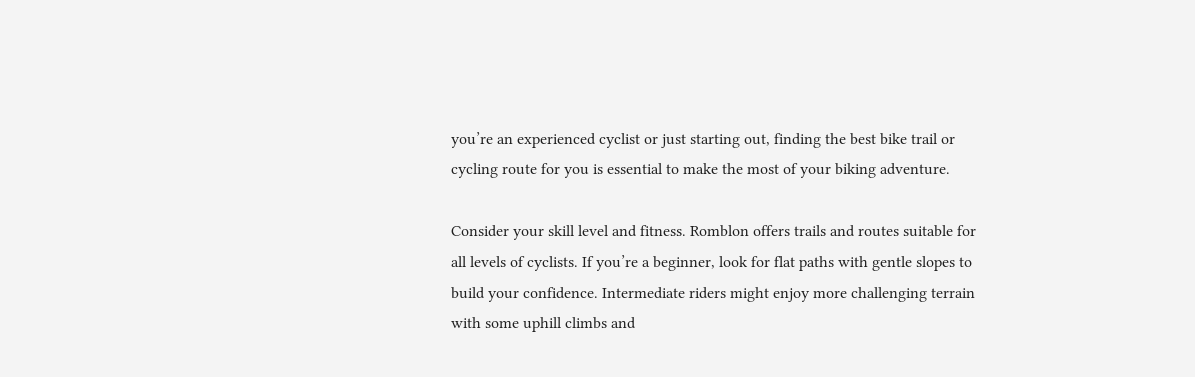you’re an experienced cyclist or just starting out, finding the best bike trail or cycling route for you is essential to make the most of your biking adventure.

Consider your skill level and fitness. Romblon offers trails and routes suitable for all levels of cyclists. If you’re a beginner, look for flat paths with gentle slopes to build your confidence. Intermediate riders might enjoy more challenging terrain with some uphill climbs and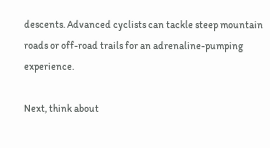descents. Advanced cyclists can tackle steep mountain roads or off-road trails for an adrenaline-pumping experience.

Next, think about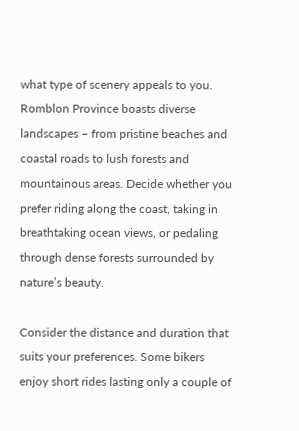what type of scenery appeals to you. Romblon Province boasts diverse landscapes – from pristine beaches and coastal roads to lush forests and mountainous areas. Decide whether you prefer riding along the coast, taking in breathtaking ocean views, or pedaling through dense forests surrounded by nature’s beauty.

Consider the distance and duration that suits your preferences. Some bikers enjoy short rides lasting only a couple of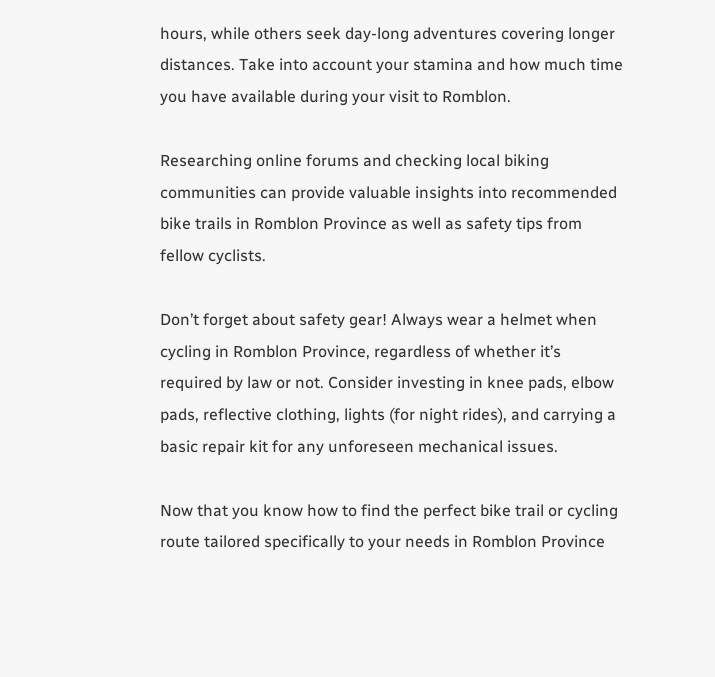hours, while others seek day-long adventures covering longer distances. Take into account your stamina and how much time you have available during your visit to Romblon.

Researching online forums and checking local biking communities can provide valuable insights into recommended bike trails in Romblon Province as well as safety tips from fellow cyclists.

Don’t forget about safety gear! Always wear a helmet when cycling in Romblon Province, regardless of whether it’s required by law or not. Consider investing in knee pads, elbow pads, reflective clothing, lights (for night rides), and carrying a basic repair kit for any unforeseen mechanical issues.

Now that you know how to find the perfect bike trail or cycling route tailored specifically to your needs in Romblon Province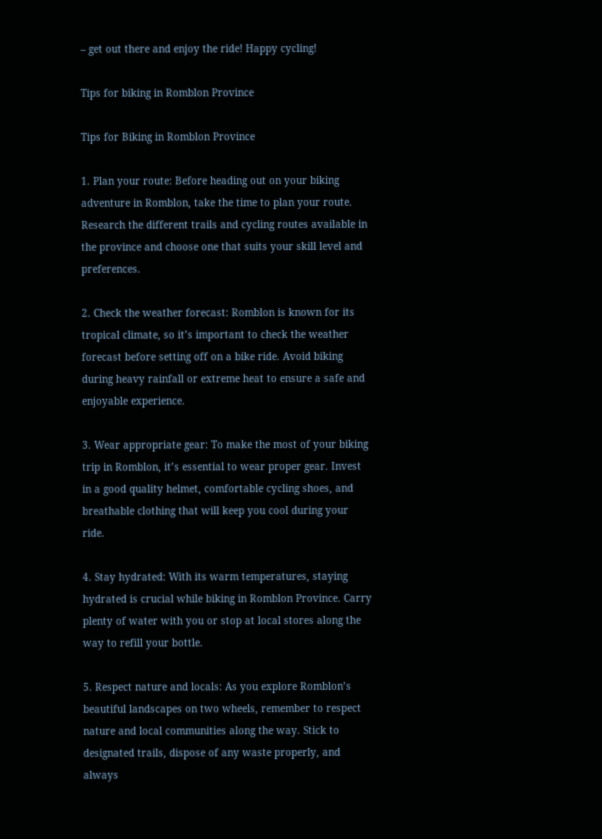– get out there and enjoy the ride! Happy cycling!

Tips for biking in Romblon Province

Tips for Biking in Romblon Province

1. Plan your route: Before heading out on your biking adventure in Romblon, take the time to plan your route. Research the different trails and cycling routes available in the province and choose one that suits your skill level and preferences.

2. Check the weather forecast: Romblon is known for its tropical climate, so it’s important to check the weather forecast before setting off on a bike ride. Avoid biking during heavy rainfall or extreme heat to ensure a safe and enjoyable experience.

3. Wear appropriate gear: To make the most of your biking trip in Romblon, it’s essential to wear proper gear. Invest in a good quality helmet, comfortable cycling shoes, and breathable clothing that will keep you cool during your ride.

4. Stay hydrated: With its warm temperatures, staying hydrated is crucial while biking in Romblon Province. Carry plenty of water with you or stop at local stores along the way to refill your bottle.

5. Respect nature and locals: As you explore Romblon’s beautiful landscapes on two wheels, remember to respect nature and local communities along the way. Stick to designated trails, dispose of any waste properly, and always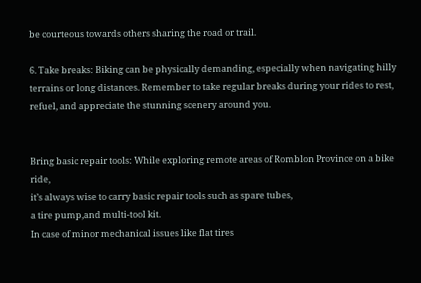be courteous towards others sharing the road or trail.

6. Take breaks: Biking can be physically demanding, especially when navigating hilly terrains or long distances. Remember to take regular breaks during your rides to rest, refuel, and appreciate the stunning scenery around you.


Bring basic repair tools: While exploring remote areas of Romblon Province on a bike ride,
it’s always wise to carry basic repair tools such as spare tubes,
a tire pump,and multi-tool kit.
In case of minor mechanical issues like flat tires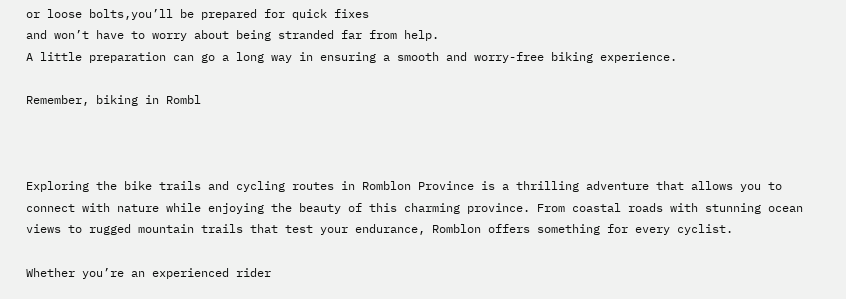or loose bolts,you’ll be prepared for quick fixes
and won’t have to worry about being stranded far from help.
A little preparation can go a long way in ensuring a smooth and worry-free biking experience.

Remember, biking in Rombl



Exploring the bike trails and cycling routes in Romblon Province is a thrilling adventure that allows you to connect with nature while enjoying the beauty of this charming province. From coastal roads with stunning ocean views to rugged mountain trails that test your endurance, Romblon offers something for every cyclist.

Whether you’re an experienced rider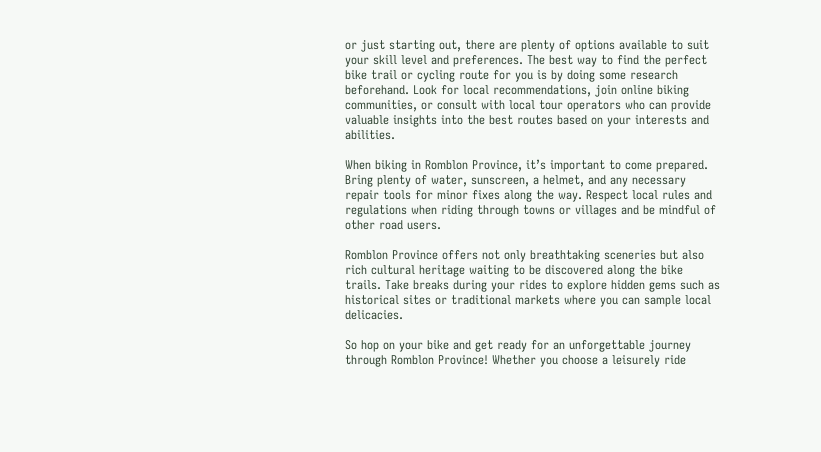or just starting out, there are plenty of options available to suit your skill level and preferences. The best way to find the perfect bike trail or cycling route for you is by doing some research beforehand. Look for local recommendations, join online biking communities, or consult with local tour operators who can provide valuable insights into the best routes based on your interests and abilities.

When biking in Romblon Province, it’s important to come prepared. Bring plenty of water, sunscreen, a helmet, and any necessary repair tools for minor fixes along the way. Respect local rules and regulations when riding through towns or villages and be mindful of other road users.

Romblon Province offers not only breathtaking sceneries but also rich cultural heritage waiting to be discovered along the bike trails. Take breaks during your rides to explore hidden gems such as historical sites or traditional markets where you can sample local delicacies.

So hop on your bike and get ready for an unforgettable journey through Romblon Province! Whether you choose a leisurely ride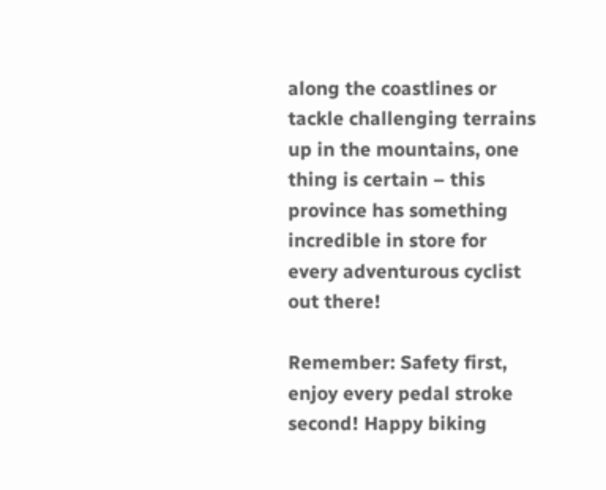along the coastlines or tackle challenging terrains up in the mountains, one thing is certain – this province has something incredible in store for every adventurous cyclist out there!

Remember: Safety first, enjoy every pedal stroke second! Happy biking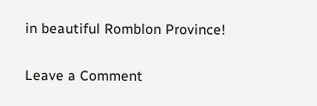in beautiful Romblon Province!

Leave a Comment